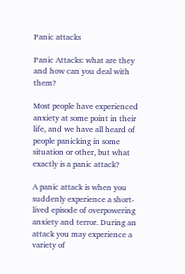Panic attacks

Panic Attacks: what are they and how can you deal with them?

Most people have experienced anxiety at some point in their life, and we have all heard of people panicking in some situation or other, but what exactly is a panic attack?

A panic attack is when you suddenly experience a short-lived episode of overpowering anxiety and terror. During an attack you may experience a variety of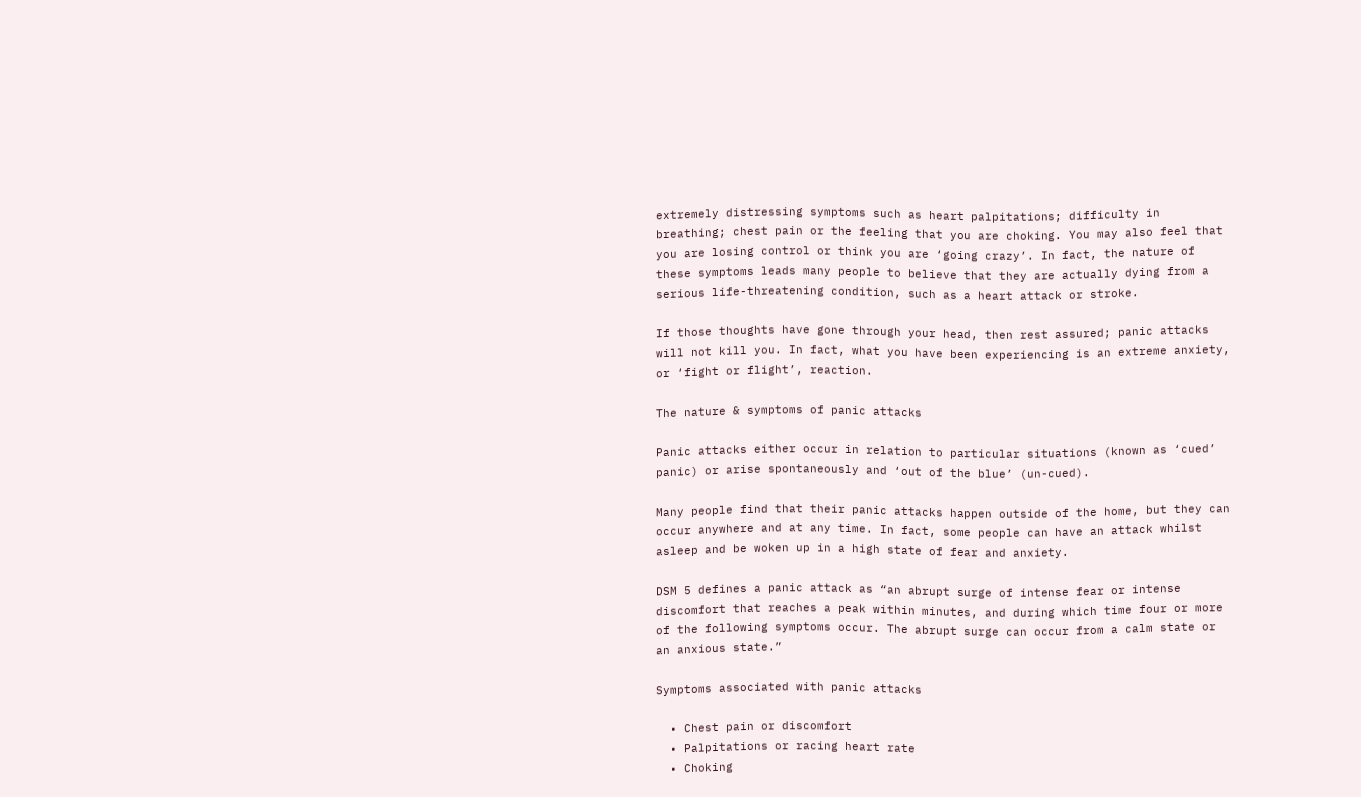extremely distressing symptoms such as heart palpitations; difficulty in breathing; chest pain or the feeling that you are choking. You may also feel that you are losing control or think you are ‘going crazy’. In fact, the nature of these symptoms leads many people to believe that they are actually dying from a serious life-threatening condition, such as a heart attack or stroke.

If those thoughts have gone through your head, then rest assured; panic attacks will not kill you. In fact, what you have been experiencing is an extreme anxiety, or ‘fight or flight’, reaction.

The nature & symptoms of panic attacks

Panic attacks either occur in relation to particular situations (known as ‘cued’ panic) or arise spontaneously and ‘out of the blue’ (un-cued).

Many people find that their panic attacks happen outside of the home, but they can occur anywhere and at any time. In fact, some people can have an attack whilst asleep and be woken up in a high state of fear and anxiety.

DSM 5 defines a panic attack as “an abrupt surge of intense fear or intense discomfort that reaches a peak within minutes, and during which time four or more of the following symptoms occur. The abrupt surge can occur from a calm state or an anxious state.”

Symptoms associated with panic attacks

  • Chest pain or discomfort
  • Palpitations or racing heart rate
  • Choking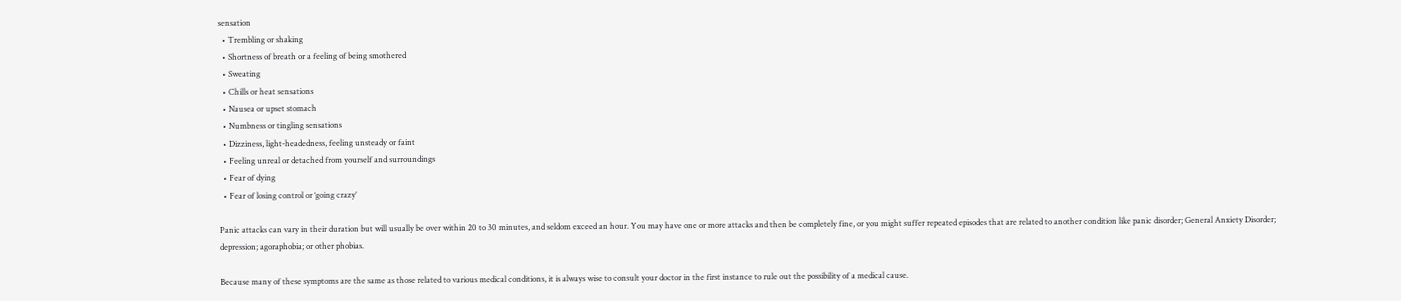sensation
  • Trembling or shaking
  • Shortness of breath or a feeling of being smothered
  • Sweating
  • Chills or heat sensations
  • Nausea or upset stomach
  • Numbness or tingling sensations
  • Dizziness, light-headedness, feeling unsteady or faint
  • Feeling unreal or detached from yourself and surroundings
  • Fear of dying
  • Fear of losing control or ‘going crazy’

Panic attacks can vary in their duration but will usually be over within 20 to 30 minutes, and seldom exceed an hour. You may have one or more attacks and then be completely fine, or you might suffer repeated episodes that are related to another condition like panic disorder; General Anxiety Disorder; depression; agoraphobia; or other phobias.

Because many of these symptoms are the same as those related to various medical conditions, it is always wise to consult your doctor in the first instance to rule out the possibility of a medical cause.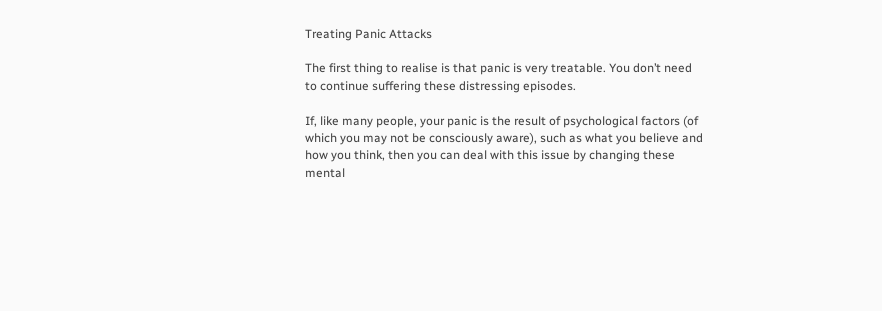Treating Panic Attacks

The first thing to realise is that panic is very treatable. You don’t need to continue suffering these distressing episodes.

If, like many people, your panic is the result of psychological factors (of which you may not be consciously aware), such as what you believe and how you think, then you can deal with this issue by changing these mental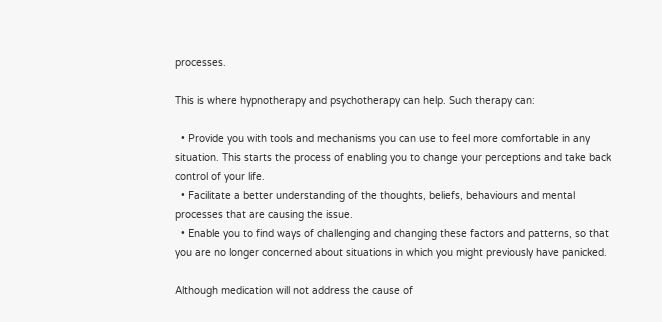processes.

This is where hypnotherapy and psychotherapy can help. Such therapy can:

  • Provide you with tools and mechanisms you can use to feel more comfortable in any situation. This starts the process of enabling you to change your perceptions and take back control of your life.
  • Facilitate a better understanding of the thoughts, beliefs, behaviours and mental processes that are causing the issue.
  • Enable you to find ways of challenging and changing these factors and patterns, so that you are no longer concerned about situations in which you might previously have panicked.

Although medication will not address the cause of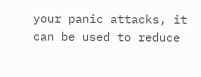your panic attacks, it can be used to reduce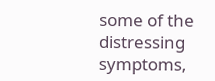some of the distressing symptoms,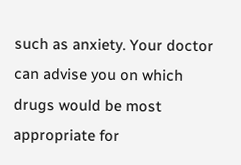such as anxiety. Your doctor can advise you on which drugs would be most appropriate for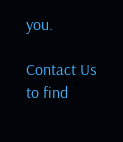you.

Contact Us to find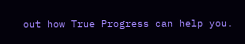out how True Progress can help you.